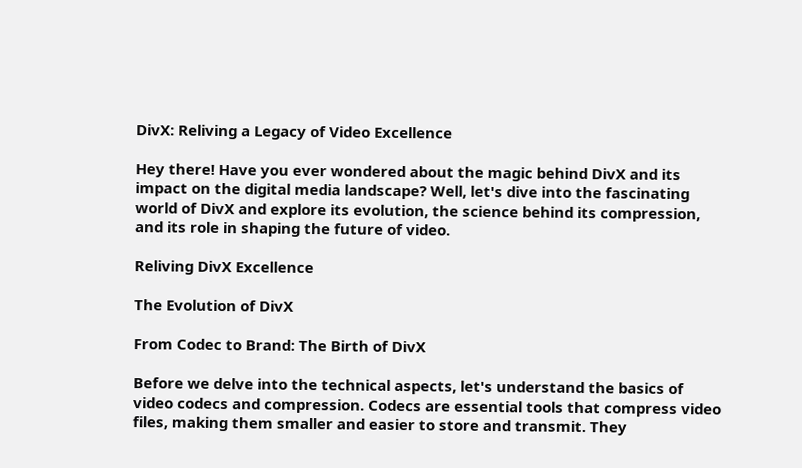DivX: Reliving a Legacy of Video Excellence

Hey there! Have you ever wondered about the magic behind DivX and its impact on the digital media landscape? Well, let's dive into the fascinating world of DivX and explore its evolution, the science behind its compression, and its role in shaping the future of video.

Reliving DivX Excellence

The Evolution of DivX

From Codec to Brand: The Birth of DivX

Before we delve into the technical aspects, let's understand the basics of video codecs and compression. Codecs are essential tools that compress video files, making them smaller and easier to store and transmit. They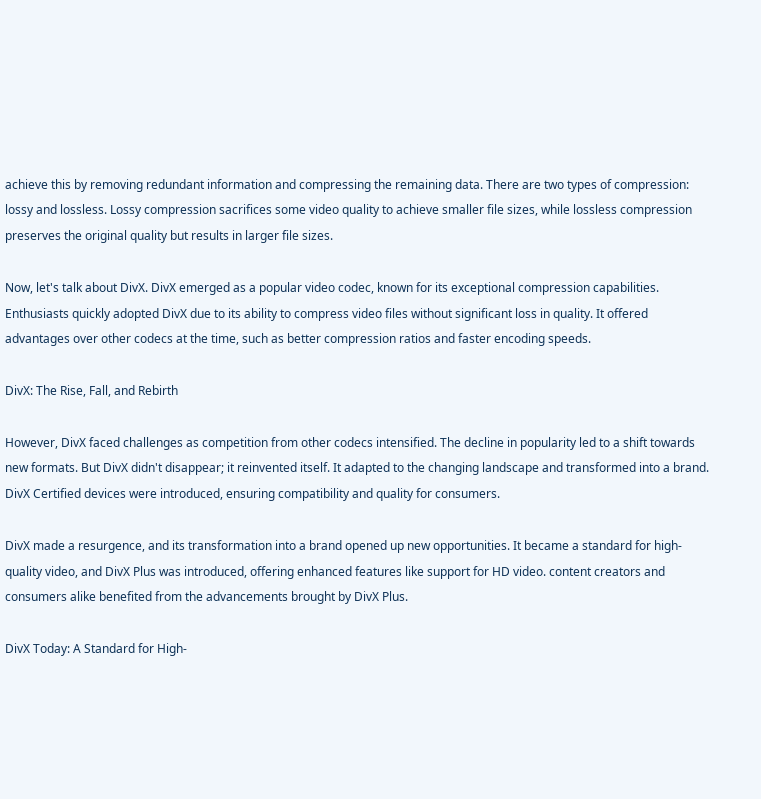achieve this by removing redundant information and compressing the remaining data. There are two types of compression: lossy and lossless. Lossy compression sacrifices some video quality to achieve smaller file sizes, while lossless compression preserves the original quality but results in larger file sizes.

Now, let's talk about DivX. DivX emerged as a popular video codec, known for its exceptional compression capabilities. Enthusiasts quickly adopted DivX due to its ability to compress video files without significant loss in quality. It offered advantages over other codecs at the time, such as better compression ratios and faster encoding speeds.

DivX: The Rise, Fall, and Rebirth

However, DivX faced challenges as competition from other codecs intensified. The decline in popularity led to a shift towards new formats. But DivX didn't disappear; it reinvented itself. It adapted to the changing landscape and transformed into a brand. DivX Certified devices were introduced, ensuring compatibility and quality for consumers.

DivX made a resurgence, and its transformation into a brand opened up new opportunities. It became a standard for high-quality video, and DivX Plus was introduced, offering enhanced features like support for HD video. content creators and consumers alike benefited from the advancements brought by DivX Plus.

DivX Today: A Standard for High-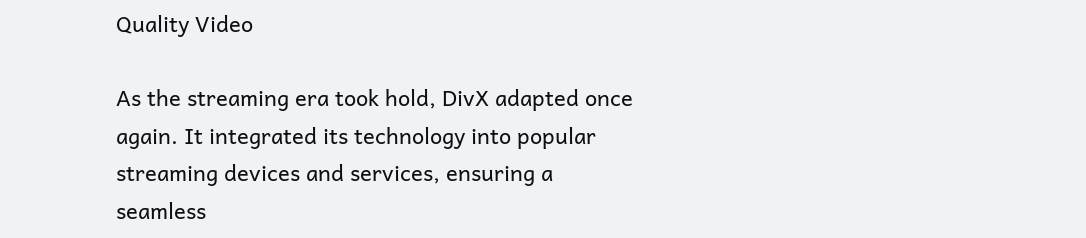Quality Video

As the streaming era took hold, DivX adapted once again. It integrated its technology into popular streaming devices and services, ensuring a seamless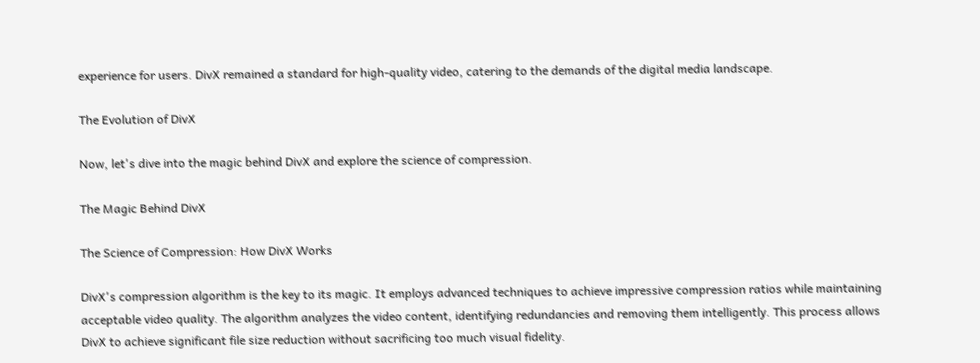experience for users. DivX remained a standard for high-quality video, catering to the demands of the digital media landscape.

The Evolution of DivX

Now, let's dive into the magic behind DivX and explore the science of compression.

The Magic Behind DivX

The Science of Compression: How DivX Works

DivX's compression algorithm is the key to its magic. It employs advanced techniques to achieve impressive compression ratios while maintaining acceptable video quality. The algorithm analyzes the video content, identifying redundancies and removing them intelligently. This process allows DivX to achieve significant file size reduction without sacrificing too much visual fidelity.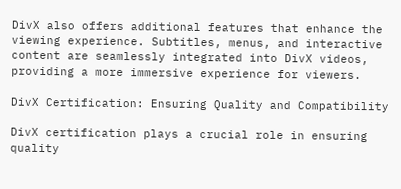DivX also offers additional features that enhance the viewing experience. Subtitles, menus, and interactive content are seamlessly integrated into DivX videos, providing a more immersive experience for viewers.

DivX Certification: Ensuring Quality and Compatibility

DivX certification plays a crucial role in ensuring quality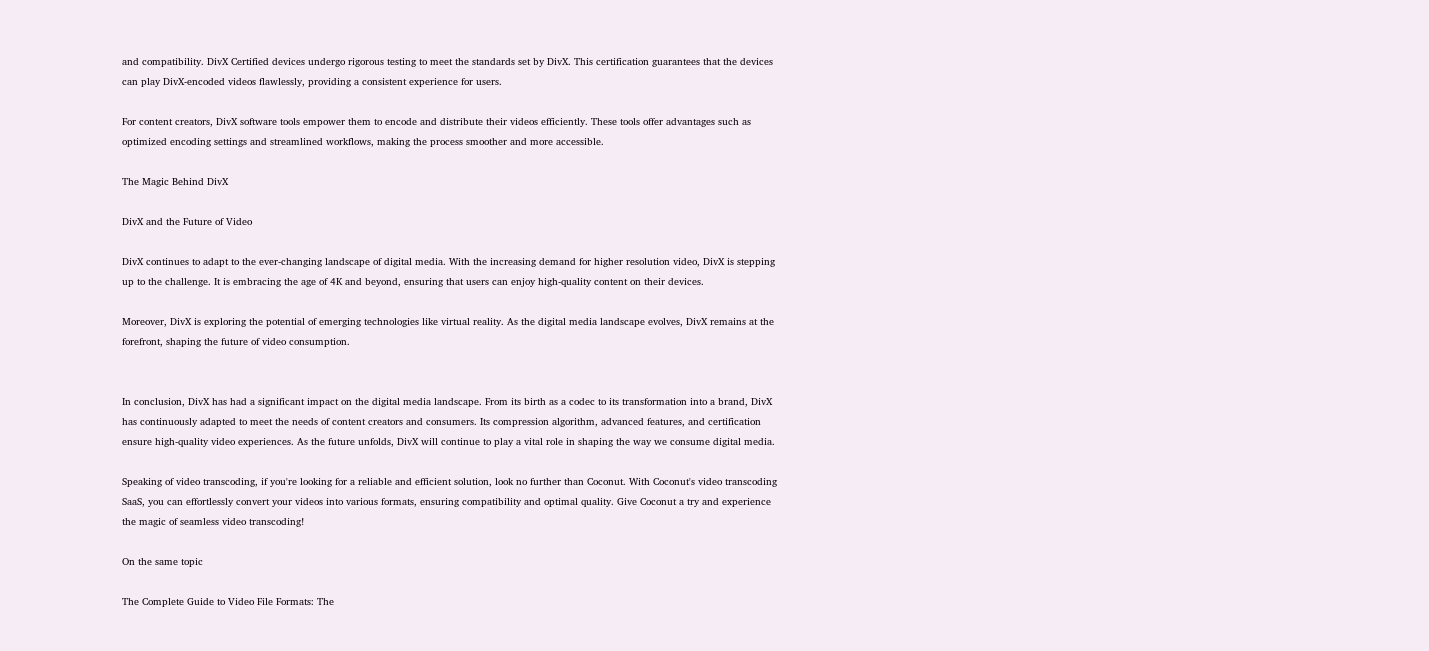and compatibility. DivX Certified devices undergo rigorous testing to meet the standards set by DivX. This certification guarantees that the devices can play DivX-encoded videos flawlessly, providing a consistent experience for users.

For content creators, DivX software tools empower them to encode and distribute their videos efficiently. These tools offer advantages such as optimized encoding settings and streamlined workflows, making the process smoother and more accessible.

The Magic Behind DivX

DivX and the Future of Video

DivX continues to adapt to the ever-changing landscape of digital media. With the increasing demand for higher resolution video, DivX is stepping up to the challenge. It is embracing the age of 4K and beyond, ensuring that users can enjoy high-quality content on their devices.

Moreover, DivX is exploring the potential of emerging technologies like virtual reality. As the digital media landscape evolves, DivX remains at the forefront, shaping the future of video consumption.


In conclusion, DivX has had a significant impact on the digital media landscape. From its birth as a codec to its transformation into a brand, DivX has continuously adapted to meet the needs of content creators and consumers. Its compression algorithm, advanced features, and certification ensure high-quality video experiences. As the future unfolds, DivX will continue to play a vital role in shaping the way we consume digital media.

Speaking of video transcoding, if you're looking for a reliable and efficient solution, look no further than Coconut. With Coconut's video transcoding SaaS, you can effortlessly convert your videos into various formats, ensuring compatibility and optimal quality. Give Coconut a try and experience the magic of seamless video transcoding!

On the same topic

The Complete Guide to Video File Formats: The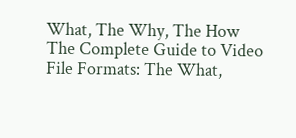What, The Why, The How
The Complete Guide to Video File Formats: The What,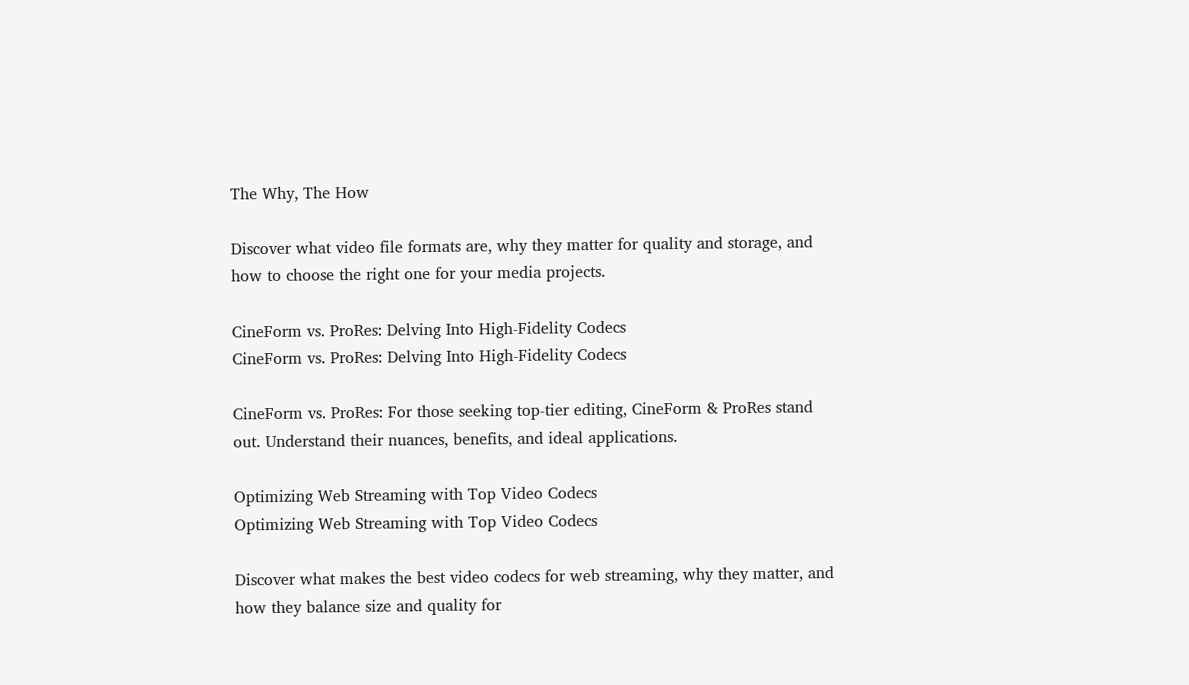The Why, The How

Discover what video file formats are, why they matter for quality and storage, and how to choose the right one for your media projects.

CineForm vs. ProRes: Delving Into High-Fidelity Codecs
CineForm vs. ProRes: Delving Into High-Fidelity Codecs

CineForm vs. ProRes: For those seeking top-tier editing, CineForm & ProRes stand out. Understand their nuances, benefits, and ideal applications.

Optimizing Web Streaming with Top Video Codecs
Optimizing Web Streaming with Top Video Codecs

Discover what makes the best video codecs for web streaming, why they matter, and how they balance size and quality for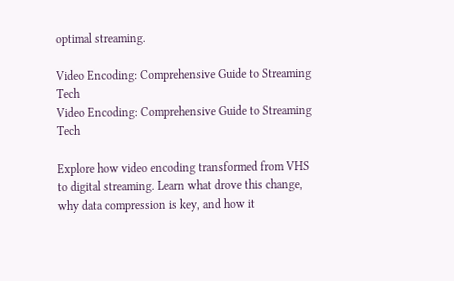optimal streaming.

Video Encoding: Comprehensive Guide to Streaming Tech
Video Encoding: Comprehensive Guide to Streaming Tech

Explore how video encoding transformed from VHS to digital streaming. Learn what drove this change, why data compression is key, and how it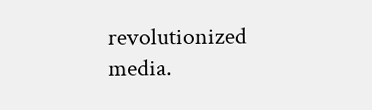revolutionized media.